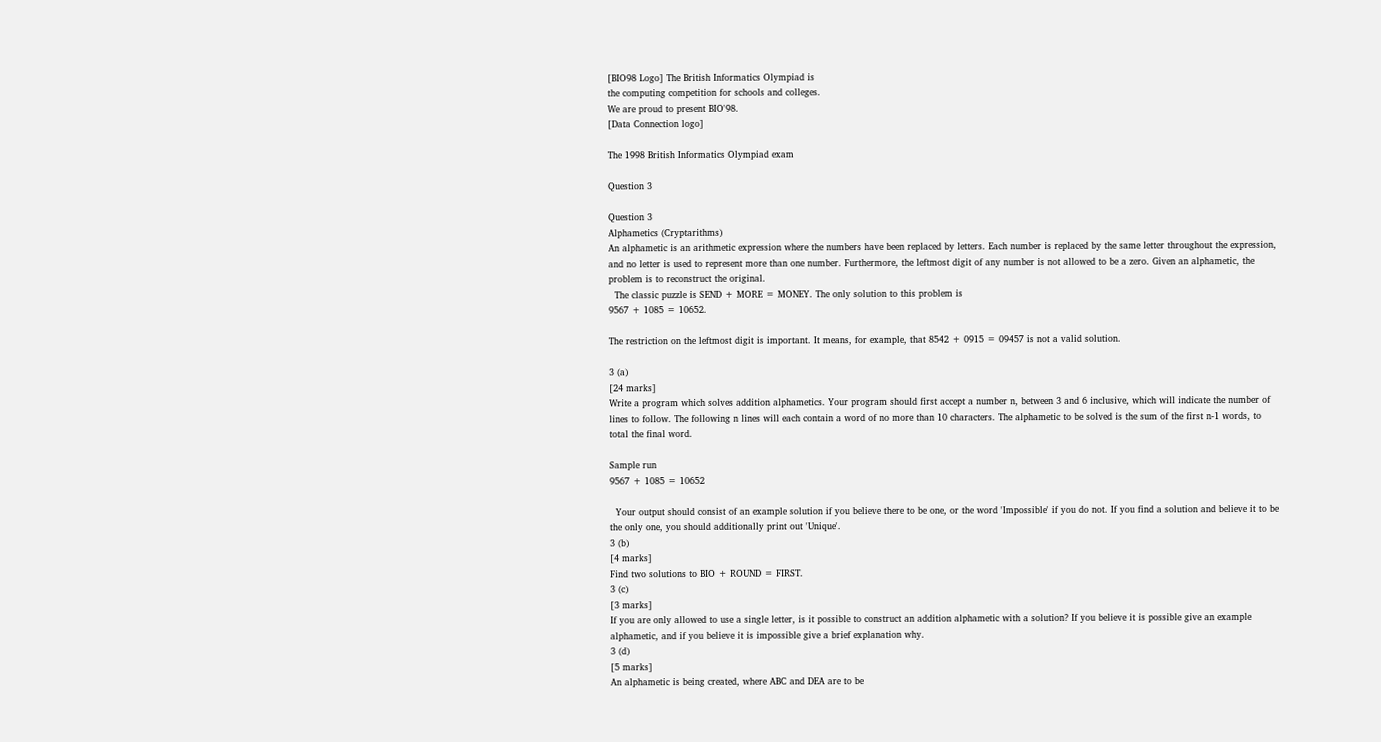[BIO98 Logo] The British Informatics Olympiad is
the computing competition for schools and colleges.
We are proud to present BIO'98.
[Data Connection logo]

The 1998 British Informatics Olympiad exam

Question 3

Question 3
Alphametics (Cryptarithms)
An alphametic is an arithmetic expression where the numbers have been replaced by letters. Each number is replaced by the same letter throughout the expression, and no letter is used to represent more than one number. Furthermore, the leftmost digit of any number is not allowed to be a zero. Given an alphametic, the problem is to reconstruct the original.
  The classic puzzle is SEND + MORE = MONEY. The only solution to this problem is
9567 + 1085 = 10652.

The restriction on the leftmost digit is important. It means, for example, that 8542 + 0915 = 09457 is not a valid solution.

3 (a)
[24 marks]
Write a program which solves addition alphametics. Your program should first accept a number n, between 3 and 6 inclusive, which will indicate the number of lines to follow. The following n lines will each contain a word of no more than 10 characters. The alphametic to be solved is the sum of the first n-1 words, to total the final word.

Sample run
9567 + 1085 = 10652

  Your output should consist of an example solution if you believe there to be one, or the word 'Impossible' if you do not. If you find a solution and believe it to be the only one, you should additionally print out 'Unique'.
3 (b)
[4 marks]
Find two solutions to BIO + ROUND = FIRST.
3 (c)
[3 marks]
If you are only allowed to use a single letter, is it possible to construct an addition alphametic with a solution? If you believe it is possible give an example alphametic, and if you believe it is impossible give a brief explanation why.
3 (d)
[5 marks]
An alphametic is being created, where ABC and DEA are to be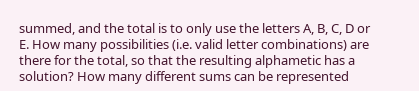summed, and the total is to only use the letters A, B, C, D or E. How many possibilities (i.e. valid letter combinations) are there for the total, so that the resulting alphametic has a solution? How many different sums can be represented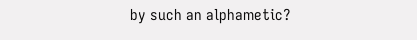by such an alphametic?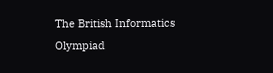The British Informatics Olympiad